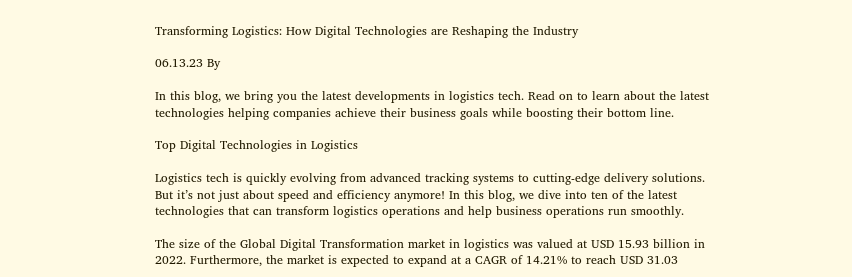Transforming Logistics: How Digital Technologies are Reshaping the Industry

06.13.23 By

In this blog, we bring you the latest developments in logistics tech. Read on to learn about the latest technologies helping companies achieve their business goals while boosting their bottom line.

Top Digital Technologies in Logistics

Logistics tech is quickly evolving from advanced tracking systems to cutting-edge delivery solutions. But it’s not just about speed and efficiency anymore! In this blog, we dive into ten of the latest technologies that can transform logistics operations and help business operations run smoothly.

The size of the Global Digital Transformation market in logistics was valued at USD 15.93 billion in 2022. Furthermore, the market is expected to expand at a CAGR of 14.21% to reach USD 31.03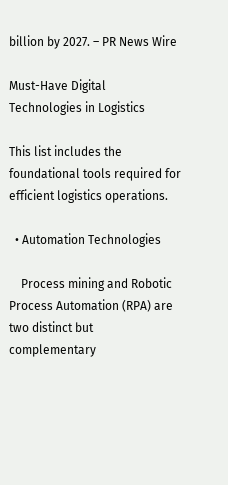billion by 2027. – PR News Wire

Must-Have Digital Technologies in Logistics

This list includes the foundational tools required for efficient logistics operations.

  • Automation Technologies

    Process mining and Robotic Process Automation (RPA) are two distinct but complementary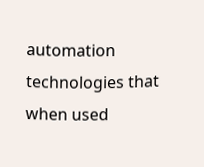automation technologies that when used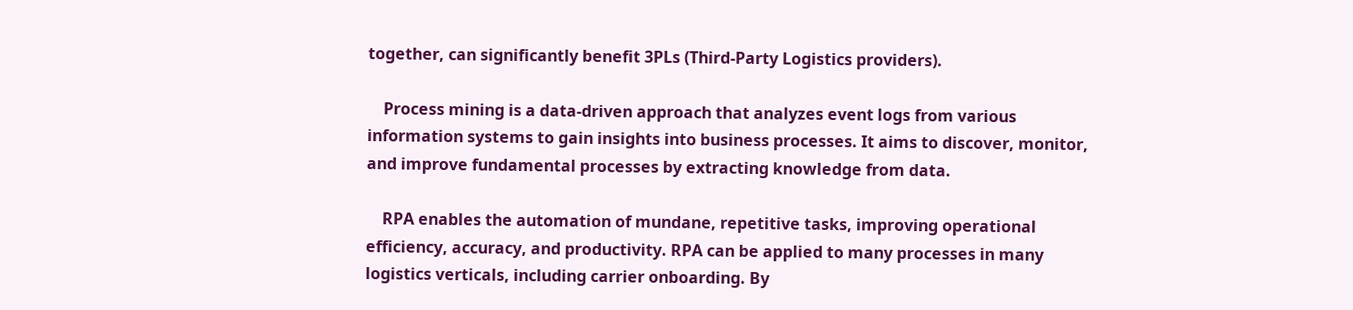together, can significantly benefit 3PLs (Third-Party Logistics providers).

    Process mining is a data-driven approach that analyzes event logs from various information systems to gain insights into business processes. It aims to discover, monitor, and improve fundamental processes by extracting knowledge from data.

    RPA enables the automation of mundane, repetitive tasks, improving operational efficiency, accuracy, and productivity. RPA can be applied to many processes in many logistics verticals, including carrier onboarding. By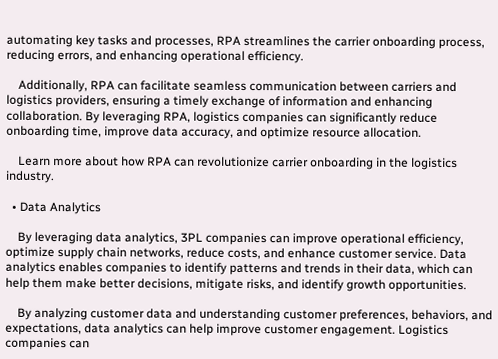automating key tasks and processes, RPA streamlines the carrier onboarding process, reducing errors, and enhancing operational efficiency.

    Additionally, RPA can facilitate seamless communication between carriers and logistics providers, ensuring a timely exchange of information and enhancing collaboration. By leveraging RPA, logistics companies can significantly reduce onboarding time, improve data accuracy, and optimize resource allocation.

    Learn more about how RPA can revolutionize carrier onboarding in the logistics industry.

  • Data Analytics

    By leveraging data analytics, 3PL companies can improve operational efficiency, optimize supply chain networks, reduce costs, and enhance customer service. Data analytics enables companies to identify patterns and trends in their data, which can help them make better decisions, mitigate risks, and identify growth opportunities.

    By analyzing customer data and understanding customer preferences, behaviors, and expectations, data analytics can help improve customer engagement. Logistics companies can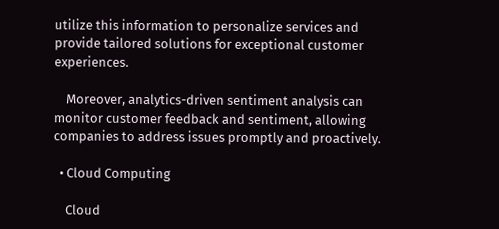utilize this information to personalize services and provide tailored solutions for exceptional customer experiences.

    Moreover, analytics-driven sentiment analysis can monitor customer feedback and sentiment, allowing companies to address issues promptly and proactively.

  • Cloud Computing

    Cloud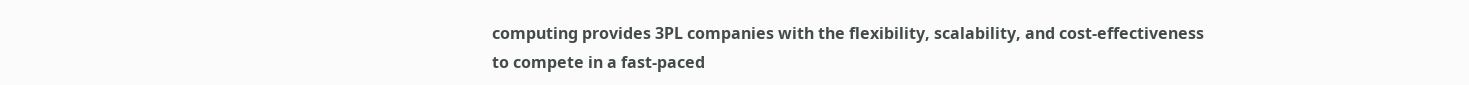computing provides 3PL companies with the flexibility, scalability, and cost-effectiveness to compete in a fast-paced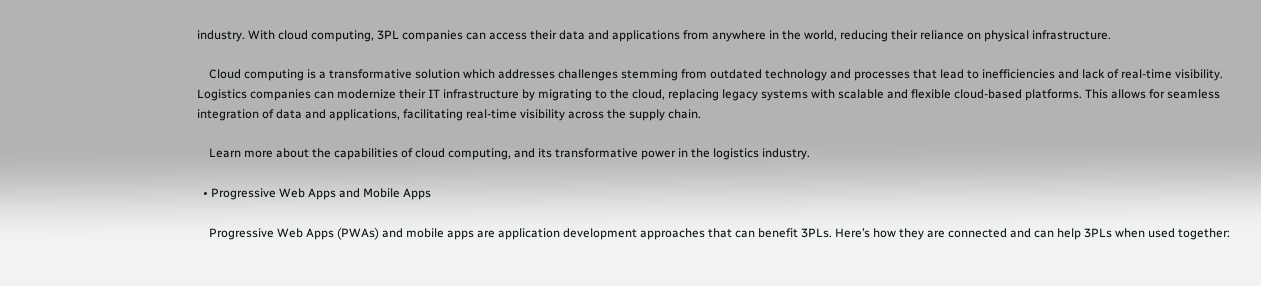industry. With cloud computing, 3PL companies can access their data and applications from anywhere in the world, reducing their reliance on physical infrastructure.

    Cloud computing is a transformative solution which addresses challenges stemming from outdated technology and processes that lead to inefficiencies and lack of real-time visibility. Logistics companies can modernize their IT infrastructure by migrating to the cloud, replacing legacy systems with scalable and flexible cloud-based platforms. This allows for seamless integration of data and applications, facilitating real-time visibility across the supply chain.

    Learn more about the capabilities of cloud computing, and its transformative power in the logistics industry.

  • Progressive Web Apps and Mobile Apps

    Progressive Web Apps (PWAs) and mobile apps are application development approaches that can benefit 3PLs. Here’s how they are connected and can help 3PLs when used together: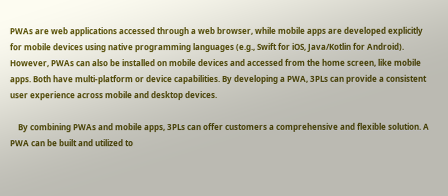PWAs are web applications accessed through a web browser, while mobile apps are developed explicitly for mobile devices using native programming languages (e.g., Swift for iOS, Java/Kotlin for Android). However, PWAs can also be installed on mobile devices and accessed from the home screen, like mobile apps. Both have multi-platform or device capabilities. By developing a PWA, 3PLs can provide a consistent user experience across mobile and desktop devices.

    By combining PWAs and mobile apps, 3PLs can offer customers a comprehensive and flexible solution. A PWA can be built and utilized to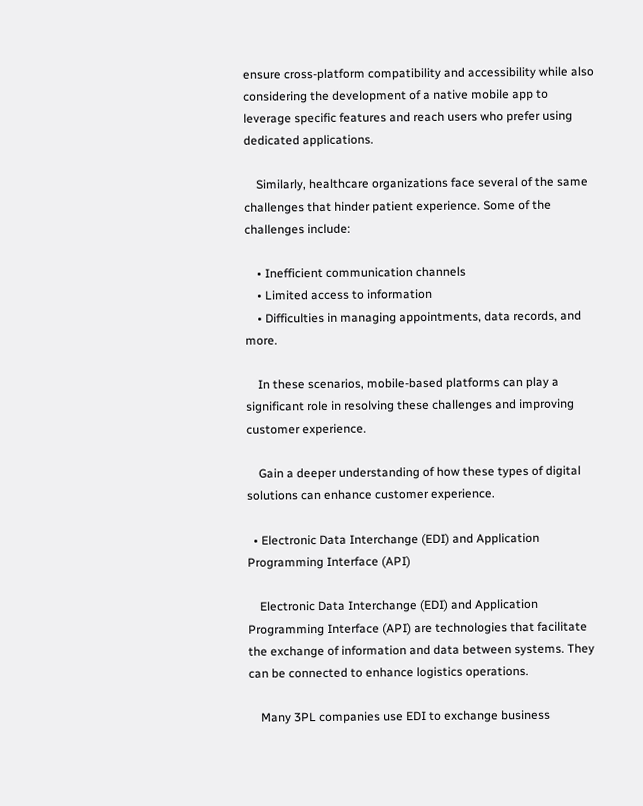ensure cross-platform compatibility and accessibility while also considering the development of a native mobile app to leverage specific features and reach users who prefer using dedicated applications.

    Similarly, healthcare organizations face several of the same challenges that hinder patient experience. Some of the challenges include:

    • Inefficient communication channels
    • Limited access to information
    • Difficulties in managing appointments, data records, and more.

    In these scenarios, mobile-based platforms can play a significant role in resolving these challenges and improving customer experience.

    Gain a deeper understanding of how these types of digital solutions can enhance customer experience.

  • Electronic Data Interchange (EDI) and Application Programming Interface (API)

    Electronic Data Interchange (EDI) and Application Programming Interface (API) are technologies that facilitate the exchange of information and data between systems. They can be connected to enhance logistics operations.

    Many 3PL companies use EDI to exchange business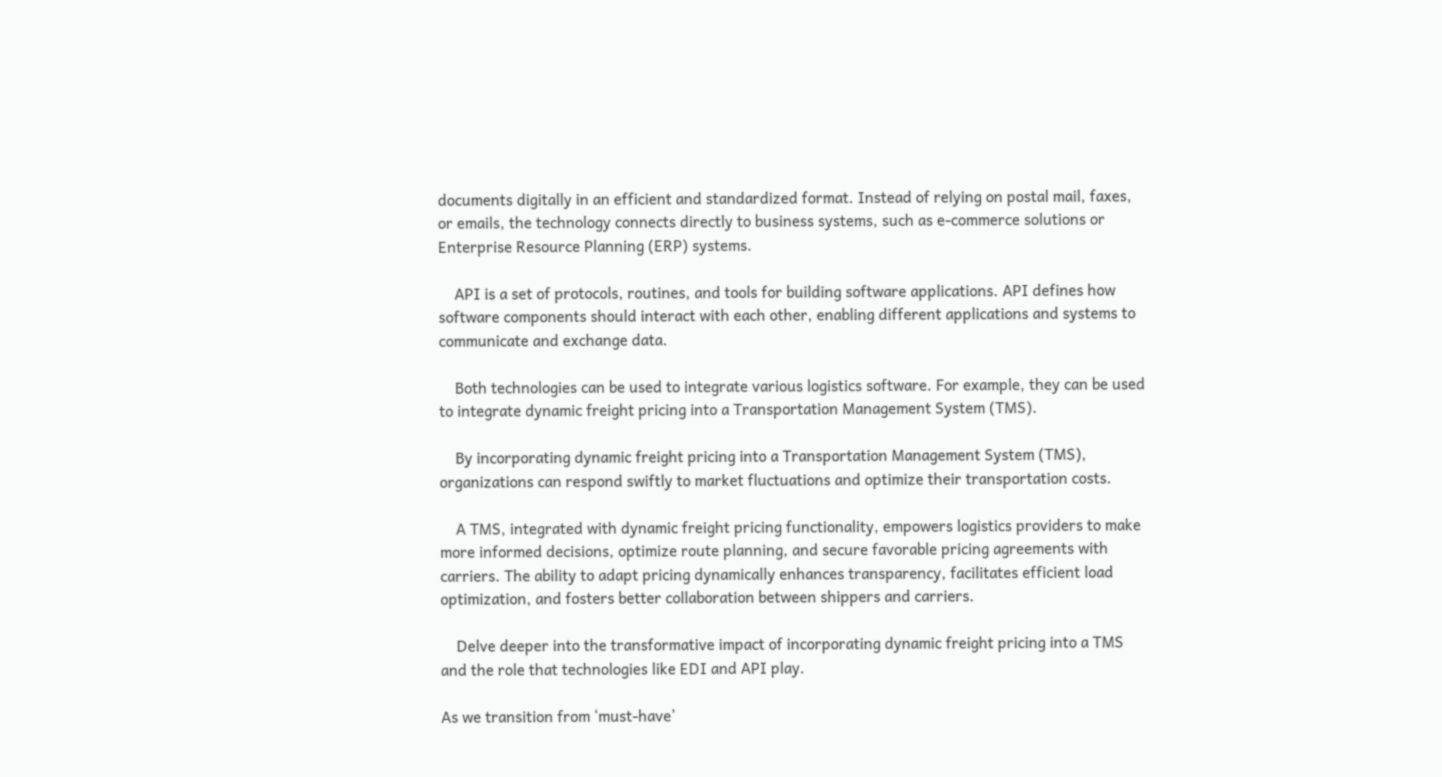documents digitally in an efficient and standardized format. Instead of relying on postal mail, faxes, or emails, the technology connects directly to business systems, such as e-commerce solutions or Enterprise Resource Planning (ERP) systems.

    API is a set of protocols, routines, and tools for building software applications. API defines how software components should interact with each other, enabling different applications and systems to communicate and exchange data.

    Both technologies can be used to integrate various logistics software. For example, they can be used to integrate dynamic freight pricing into a Transportation Management System (TMS).

    By incorporating dynamic freight pricing into a Transportation Management System (TMS), organizations can respond swiftly to market fluctuations and optimize their transportation costs.

    A TMS, integrated with dynamic freight pricing functionality, empowers logistics providers to make more informed decisions, optimize route planning, and secure favorable pricing agreements with carriers. The ability to adapt pricing dynamically enhances transparency, facilitates efficient load optimization, and fosters better collaboration between shippers and carriers.

    Delve deeper into the transformative impact of incorporating dynamic freight pricing into a TMS and the role that technologies like EDI and API play.

As we transition from ‘must-have’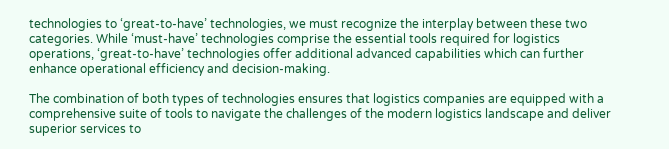technologies to ‘great-to-have’ technologies, we must recognize the interplay between these two categories. While ‘must-have’ technologies comprise the essential tools required for logistics operations, ‘great-to-have’ technologies offer additional advanced capabilities which can further enhance operational efficiency and decision-making.

The combination of both types of technologies ensures that logistics companies are equipped with a comprehensive suite of tools to navigate the challenges of the modern logistics landscape and deliver superior services to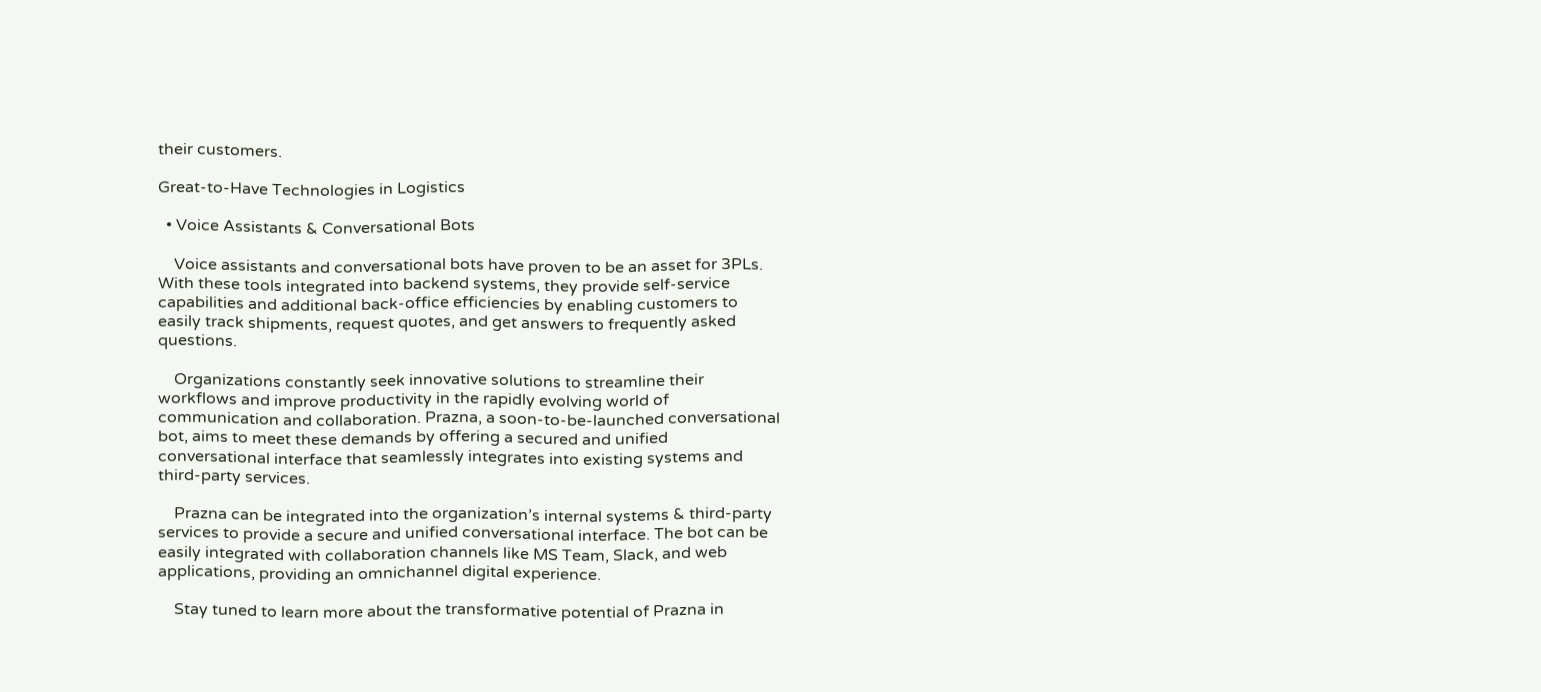their customers.

Great-to-Have Technologies in Logistics

  • Voice Assistants & Conversational Bots

    Voice assistants and conversational bots have proven to be an asset for 3PLs. With these tools integrated into backend systems, they provide self-service capabilities and additional back-office efficiencies by enabling customers to easily track shipments, request quotes, and get answers to frequently asked questions.

    Organizations constantly seek innovative solutions to streamline their workflows and improve productivity in the rapidly evolving world of communication and collaboration. Prazna, a soon-to-be-launched conversational bot, aims to meet these demands by offering a secured and unified conversational interface that seamlessly integrates into existing systems and third-party services.

    Prazna can be integrated into the organization’s internal systems & third-party services to provide a secure and unified conversational interface. The bot can be easily integrated with collaboration channels like MS Team, Slack, and web applications, providing an omnichannel digital experience.

    Stay tuned to learn more about the transformative potential of Prazna in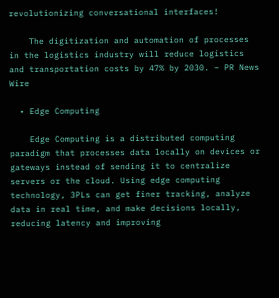revolutionizing conversational interfaces!

    The digitization and automation of processes in the logistics industry will reduce logistics and transportation costs by 47% by 2030. – PR News Wire

  • Edge Computing

    Edge Computing is a distributed computing paradigm that processes data locally on devices or gateways instead of sending it to centralize servers or the cloud. Using edge computing technology, 3PLs can get finer tracking, analyze data in real time, and make decisions locally, reducing latency and improving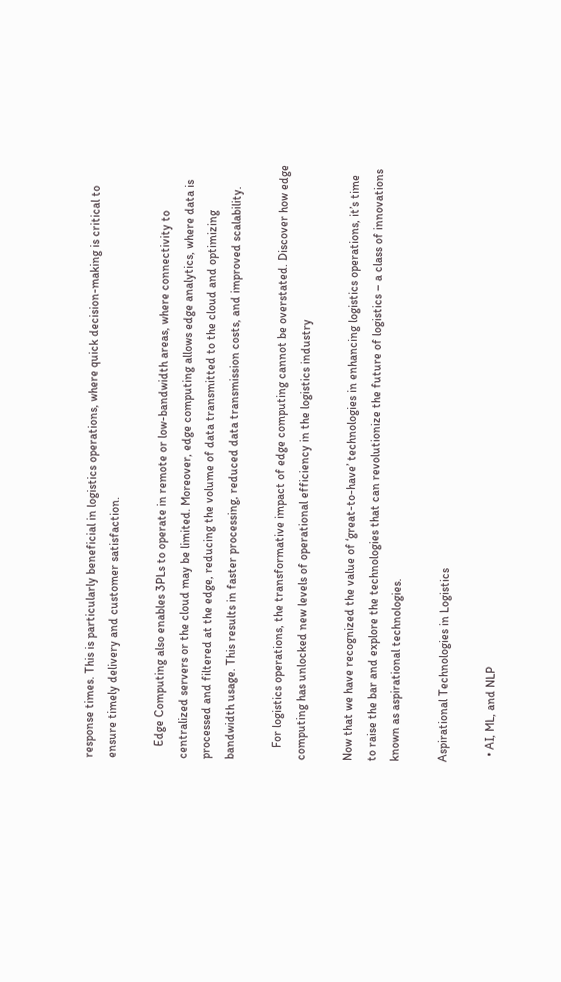response times. This is particularly beneficial in logistics operations, where quick decision-making is critical to ensure timely delivery and customer satisfaction.

    Edge Computing also enables 3PLs to operate in remote or low-bandwidth areas, where connectivity to centralized servers or the cloud may be limited. Moreover, edge computing allows edge analytics, where data is processed and filtered at the edge, reducing the volume of data transmitted to the cloud and optimizing bandwidth usage. This results in faster processing, reduced data transmission costs, and improved scalability.

    For logistics operations, the transformative impact of edge computing cannot be overstated. Discover how edge computing has unlocked new levels of operational efficiency in the logistics industry

Now that we have recognized the value of ‘great-to-have’ technologies in enhancing logistics operations, it’s time to raise the bar and explore the technologies that can revolutionize the future of logistics – a class of innovations known as aspirational technologies.

Aspirational Technologies in Logistics

  • AI, ML, and NLP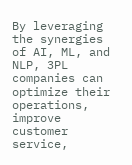By leveraging the synergies of AI, ML, and NLP, 3PL companies can optimize their operations, improve customer service,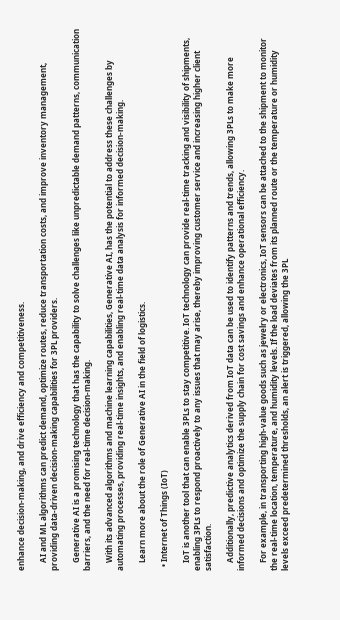enhance decision-making, and drive efficiency and competitiveness.

    AI and ML algorithms can predict demand, optimize routes, reduce transportation costs, and improve inventory management, providing data-driven decision-making capabilities for 3PL providers.

    Generative AI is a promising technology that has the capability to solve challenges like unpredictable demand patterns, communication barriers, and the need for real-time decision-making.

    With its advanced algorithms and machine learning capabilities, Generative AI, has the potential to address these challenges by automating processes, providing real-time insights, and enabling real-time data analysis for informed decision-making.

    Learn more about the role of Generative AI in the field of logistics.

  • Internet of Things (IoT)

    IoT is another tool that can enable 3PLs to stay competitive. IoT technology can provide real-time tracking and visibility of shipments, enabling 3PLs to respond proactively to any issues that may arise, thereby improving customer service and increasing higher client satisfaction.

    Additionally, predictive analytics derived from IoT data can be used to identify patterns and trends, allowing 3PLs to make more informed decisions and optimize the supply chain for cost savings and enhance operational efficiency.

    For example, in transporting high-value goods such as jewelry or electronics, IoT sensors can be attached to the shipment to monitor the real-time location, temperature, and humidity levels. If the load deviates from its planned route or the temperature or humidity levels exceed predetermined thresholds, an alert is triggered, allowing the 3PL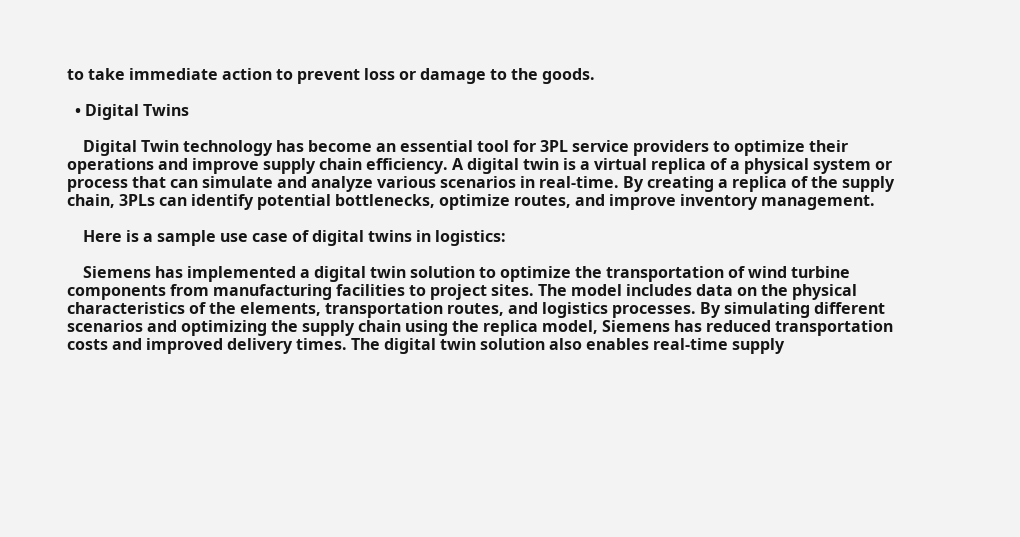to take immediate action to prevent loss or damage to the goods.

  • Digital Twins

    Digital Twin technology has become an essential tool for 3PL service providers to optimize their operations and improve supply chain efficiency. A digital twin is a virtual replica of a physical system or process that can simulate and analyze various scenarios in real-time. By creating a replica of the supply chain, 3PLs can identify potential bottlenecks, optimize routes, and improve inventory management.

    Here is a sample use case of digital twins in logistics:

    Siemens has implemented a digital twin solution to optimize the transportation of wind turbine components from manufacturing facilities to project sites. The model includes data on the physical characteristics of the elements, transportation routes, and logistics processes. By simulating different scenarios and optimizing the supply chain using the replica model, Siemens has reduced transportation costs and improved delivery times. The digital twin solution also enables real-time supply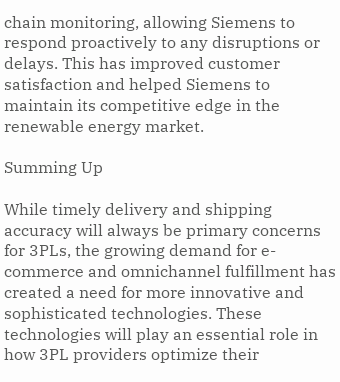chain monitoring, allowing Siemens to respond proactively to any disruptions or delays. This has improved customer satisfaction and helped Siemens to maintain its competitive edge in the renewable energy market.

Summing Up

While timely delivery and shipping accuracy will always be primary concerns for 3PLs, the growing demand for e-commerce and omnichannel fulfillment has created a need for more innovative and sophisticated technologies. These technologies will play an essential role in how 3PL providers optimize their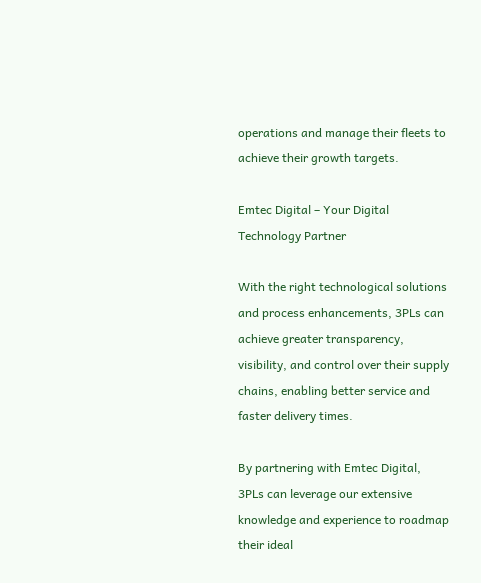operations and manage their fleets to achieve their growth targets.

Emtec Digital – Your Digital Technology Partner

With the right technological solutions and process enhancements, 3PLs can achieve greater transparency, visibility, and control over their supply chains, enabling better service and faster delivery times.

By partnering with Emtec Digital, 3PLs can leverage our extensive knowledge and experience to roadmap their ideal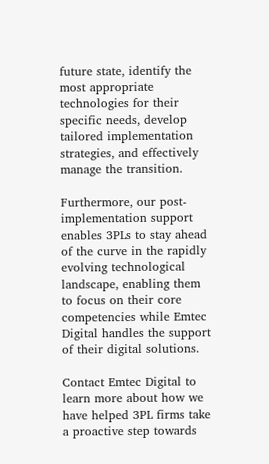future state, identify the most appropriate technologies for their specific needs, develop tailored implementation strategies, and effectively manage the transition.

Furthermore, our post-implementation support enables 3PLs to stay ahead of the curve in the rapidly evolving technological landscape, enabling them to focus on their core competencies while Emtec Digital handles the support of their digital solutions.

Contact Emtec Digital to learn more about how we have helped 3PL firms take a proactive step towards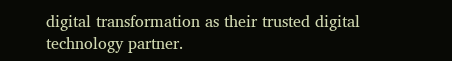digital transformation as their trusted digital technology partner.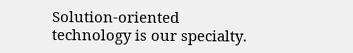Solution-oriented technology is our specialty.